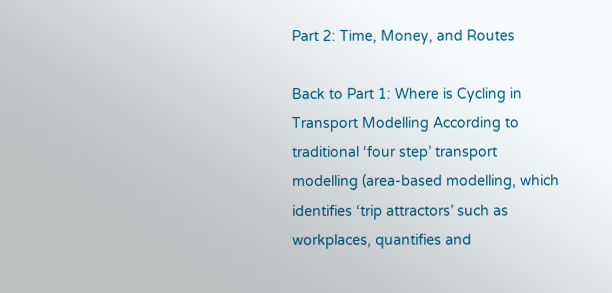Part 2: Time, Money, and Routes

Back to Part 1: Where is Cycling in Transport Modelling According to traditional ‘four step’ transport modelling (area-based modelling, which identifies ‘trip attractors’ such as workplaces, quantifies and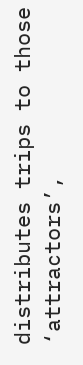distributes trips to those ‘attractors’,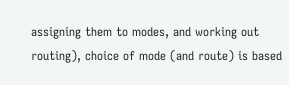assigning them to modes, and working out routing), choice of mode (and route) is based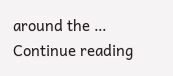around the … Continue reading